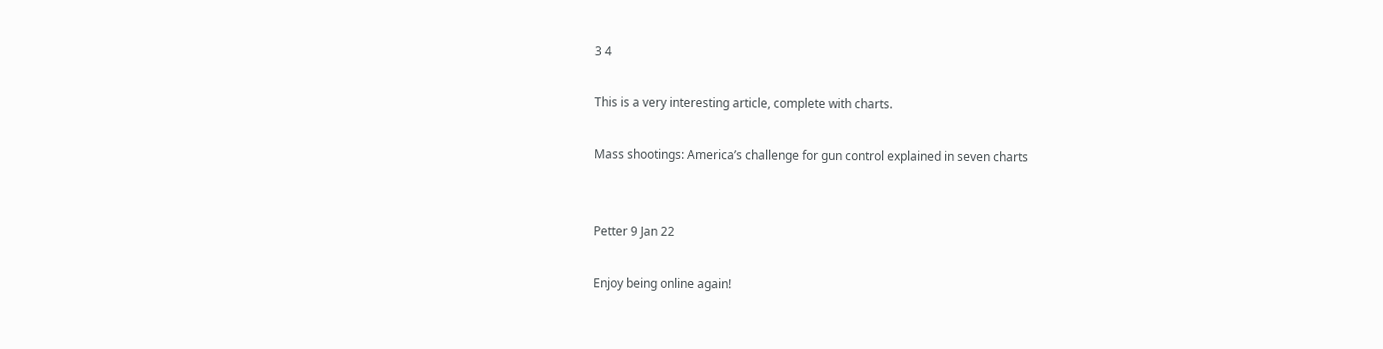3 4

This is a very interesting article, complete with charts.

Mass shootings: America’s challenge for gun control explained in seven charts


Petter 9 Jan 22

Enjoy being online again!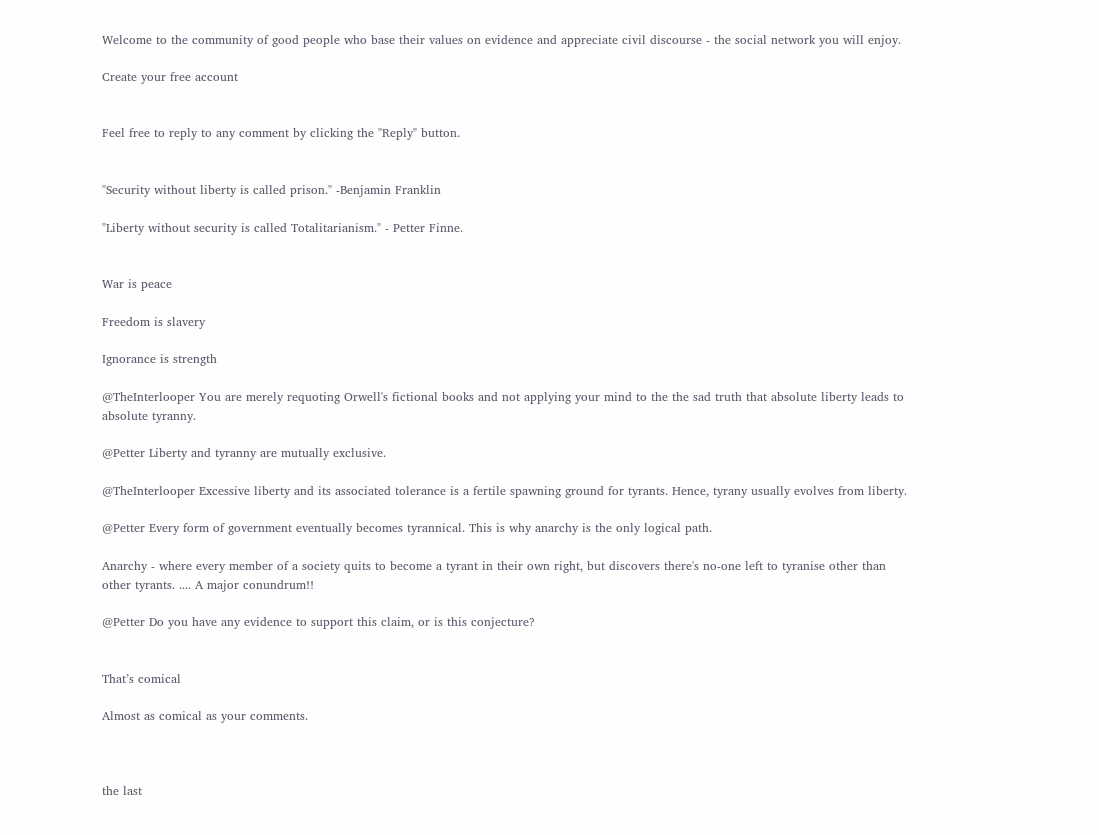Welcome to the community of good people who base their values on evidence and appreciate civil discourse - the social network you will enjoy.

Create your free account


Feel free to reply to any comment by clicking the "Reply" button.


"Security without liberty is called prison." -Benjamin Franklin

"Liberty without security is called Totalitarianism." - Petter Finne.


War is peace

Freedom is slavery

Ignorance is strength

@TheInterlooper You are merely requoting Orwell's fictional books and not applying your mind to the the sad truth that absolute liberty leads to absolute tyranny.

@Petter Liberty and tyranny are mutually exclusive.

@TheInterlooper Excessive liberty and its associated tolerance is a fertile spawning ground for tyrants. Hence, tyrany usually evolves from liberty.

@Petter Every form of government eventually becomes tyrannical. This is why anarchy is the only logical path.

Anarchy - where every member of a society quits to become a tyrant in their own right, but discovers there's no-one left to tyranise other than other tyrants. .... A major conundrum!!

@Petter Do you have any evidence to support this claim, or is this conjecture?


That’s comical

Almost as comical as your comments.



the last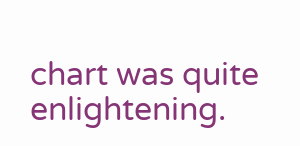chart was quite enlightening.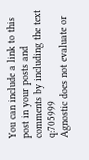You can include a link to this post in your posts and comments by including the text q:705999
Agnostic does not evaluate or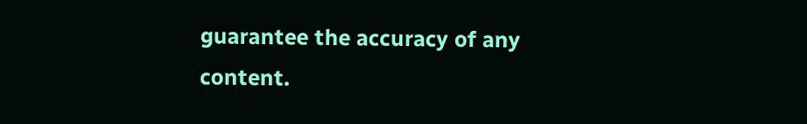guarantee the accuracy of any content.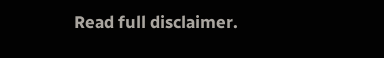Read full disclaimer.